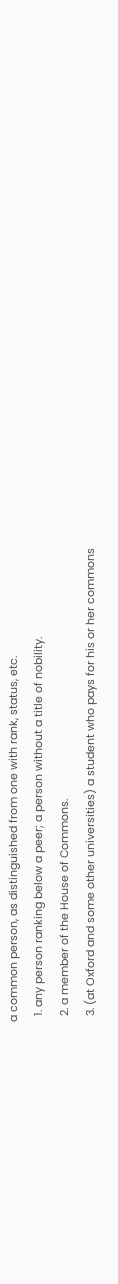a common person, as distinguished from one with rank, status, etc.
  1. any person ranking below a peer; a person without a title of nobility.
  2. a member of the House of Commons.
  3. (at Oxford and some other universities) a student who pays for his or her commons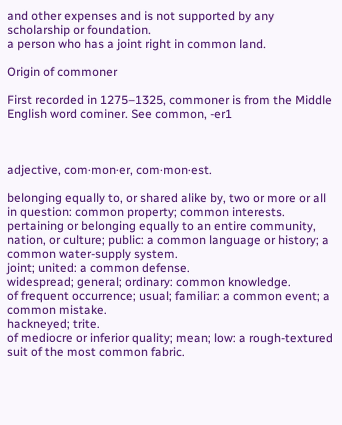and other expenses and is not supported by any scholarship or foundation.
a person who has a joint right in common land.

Origin of commoner

First recorded in 1275–1325, commoner is from the Middle English word cominer. See common, -er1



adjective, com·mon·er, com·mon·est.

belonging equally to, or shared alike by, two or more or all in question: common property; common interests.
pertaining or belonging equally to an entire community, nation, or culture; public: a common language or history; a common water-supply system.
joint; united: a common defense.
widespread; general; ordinary: common knowledge.
of frequent occurrence; usual; familiar: a common event; a common mistake.
hackneyed; trite.
of mediocre or inferior quality; mean; low: a rough-textured suit of the most common fabric.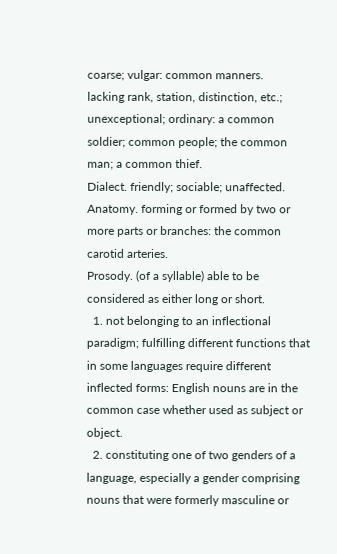coarse; vulgar: common manners.
lacking rank, station, distinction, etc.; unexceptional; ordinary: a common soldier; common people; the common man; a common thief.
Dialect. friendly; sociable; unaffected.
Anatomy. forming or formed by two or more parts or branches: the common carotid arteries.
Prosody. (of a syllable) able to be considered as either long or short.
  1. not belonging to an inflectional paradigm; fulfilling different functions that in some languages require different inflected forms: English nouns are in the common case whether used as subject or object.
  2. constituting one of two genders of a language, especially a gender comprising nouns that were formerly masculine or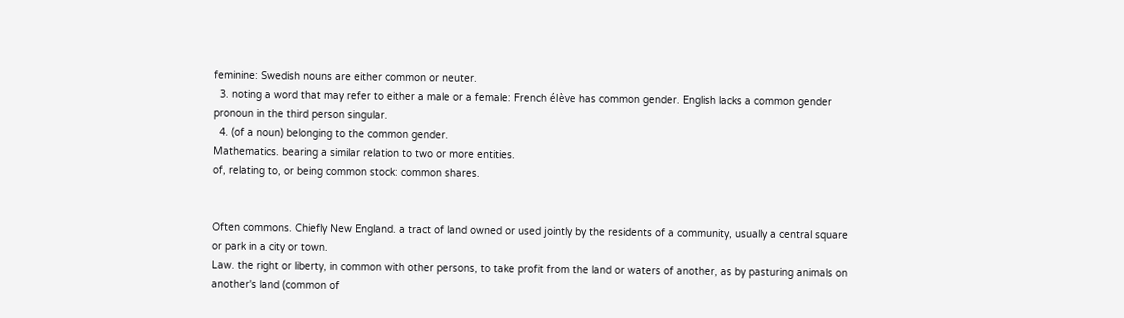feminine: Swedish nouns are either common or neuter.
  3. noting a word that may refer to either a male or a female: French élève has common gender. English lacks a common gender pronoun in the third person singular.
  4. (of a noun) belonging to the common gender.
Mathematics. bearing a similar relation to two or more entities.
of, relating to, or being common stock: common shares.


Often commons. Chiefly New England. a tract of land owned or used jointly by the residents of a community, usually a central square or park in a city or town.
Law. the right or liberty, in common with other persons, to take profit from the land or waters of another, as by pasturing animals on another's land (common of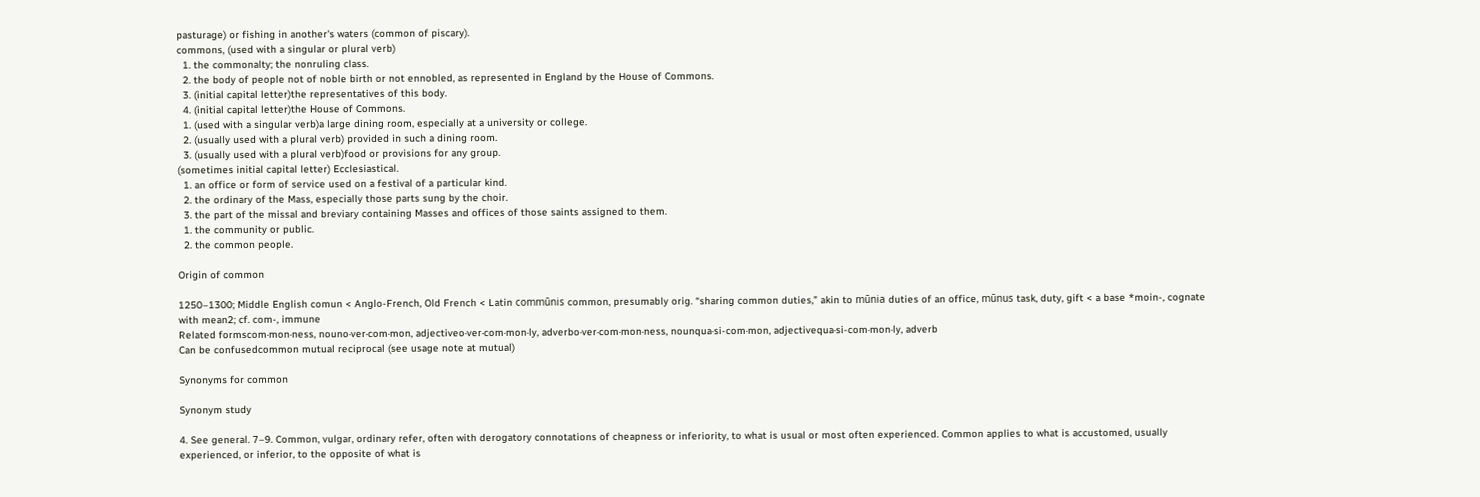pasturage) or fishing in another's waters (common of piscary).
commons, (used with a singular or plural verb)
  1. the commonalty; the nonruling class.
  2. the body of people not of noble birth or not ennobled, as represented in England by the House of Commons.
  3. (initial capital letter)the representatives of this body.
  4. (initial capital letter)the House of Commons.
  1. (used with a singular verb)a large dining room, especially at a university or college.
  2. (usually used with a plural verb) provided in such a dining room.
  3. (usually used with a plural verb)food or provisions for any group.
(sometimes initial capital letter) Ecclesiastical.
  1. an office or form of service used on a festival of a particular kind.
  2. the ordinary of the Mass, especially those parts sung by the choir.
  3. the part of the missal and breviary containing Masses and offices of those saints assigned to them.
  1. the community or public.
  2. the common people.

Origin of common

1250–1300; Middle English comun < Anglo-French, Old French < Latin commūnis common, presumably orig. “sharing common duties,” akin to mūnia duties of an office, mūnus task, duty, gift < a base *moin-, cognate with mean2; cf. com-, immune
Related formscom·mon·ness, nouno·ver·com·mon, adjectiveo·ver·com·mon·ly, adverbo·ver·com·mon·ness, nounqua·si-com·mon, adjectivequa·si-com·mon·ly, adverb
Can be confusedcommon mutual reciprocal (see usage note at mutual)

Synonyms for common

Synonym study

4. See general. 7–9. Common, vulgar, ordinary refer, often with derogatory connotations of cheapness or inferiority, to what is usual or most often experienced. Common applies to what is accustomed, usually experienced, or inferior, to the opposite of what is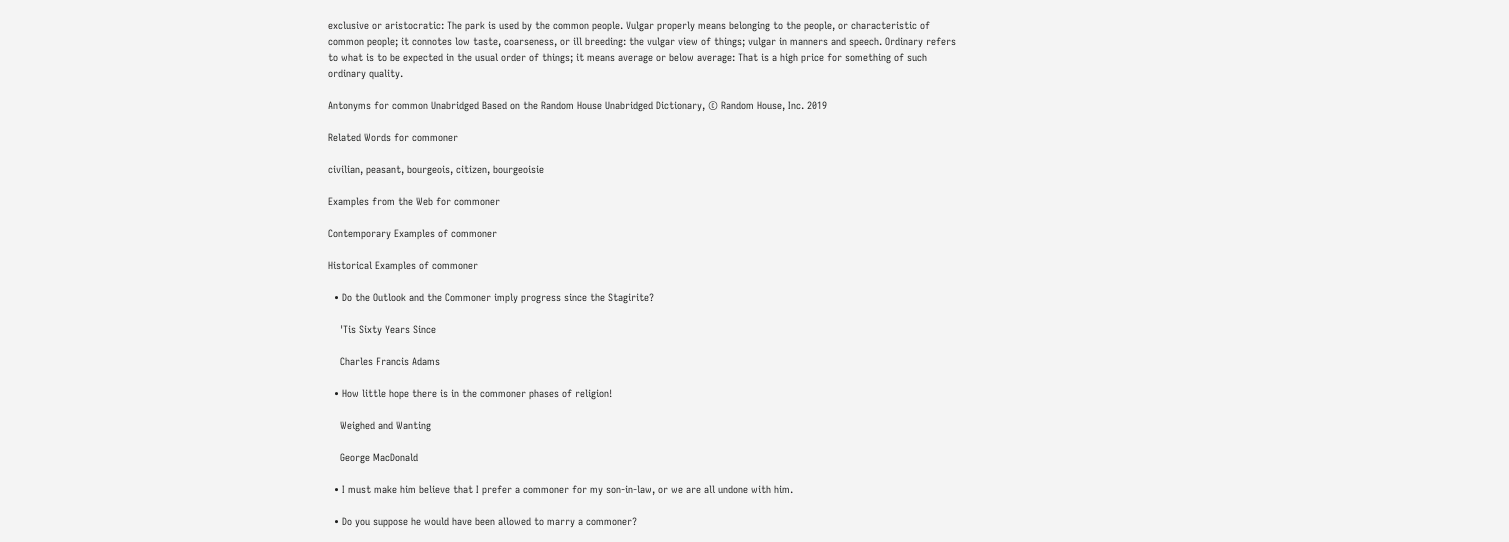exclusive or aristocratic: The park is used by the common people. Vulgar properly means belonging to the people, or characteristic of common people; it connotes low taste, coarseness, or ill breeding: the vulgar view of things; vulgar in manners and speech. Ordinary refers to what is to be expected in the usual order of things; it means average or below average: That is a high price for something of such ordinary quality.

Antonyms for common Unabridged Based on the Random House Unabridged Dictionary, © Random House, Inc. 2019

Related Words for commoner

civilian, peasant, bourgeois, citizen, bourgeoisie

Examples from the Web for commoner

Contemporary Examples of commoner

Historical Examples of commoner

  • Do the Outlook and the Commoner imply progress since the Stagirite?

    'Tis Sixty Years Since

    Charles Francis Adams

  • How little hope there is in the commoner phases of religion!

    Weighed and Wanting

    George MacDonald

  • I must make him believe that I prefer a commoner for my son-in-law, or we are all undone with him.

  • Do you suppose he would have been allowed to marry a commoner?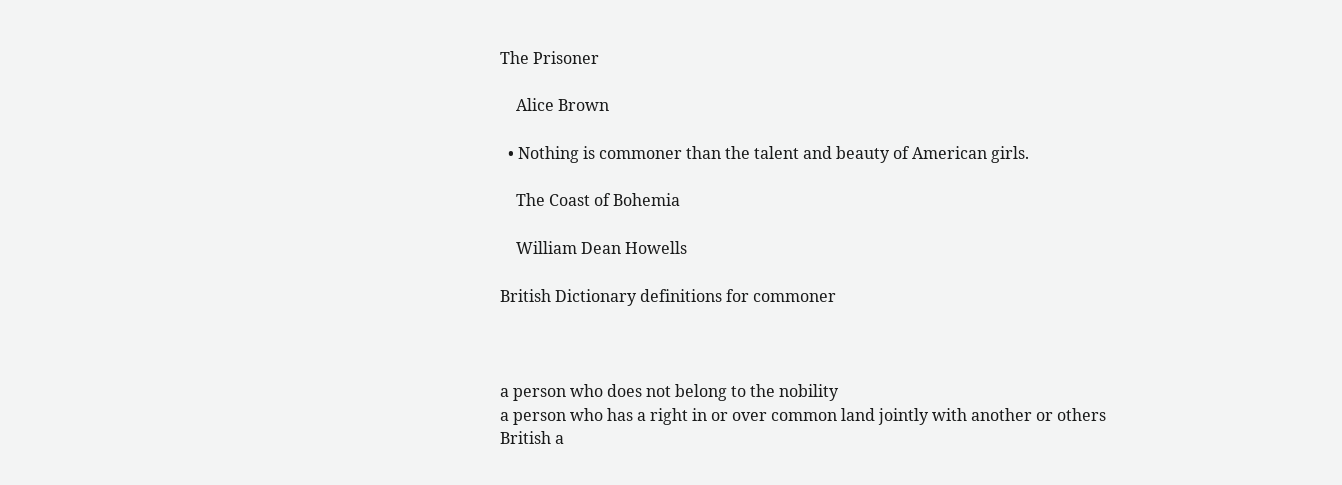The Prisoner

    Alice Brown

  • Nothing is commoner than the talent and beauty of American girls.

    The Coast of Bohemia

    William Dean Howells

British Dictionary definitions for commoner



a person who does not belong to the nobility
a person who has a right in or over common land jointly with another or others
British a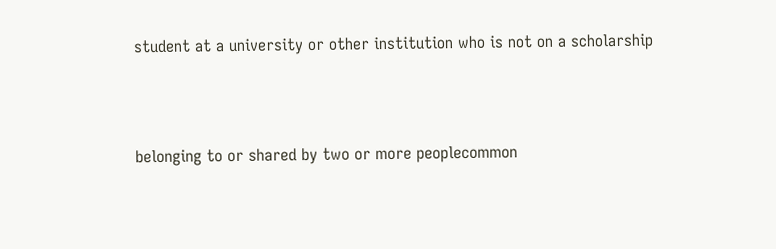student at a university or other institution who is not on a scholarship



belonging to or shared by two or more peoplecommon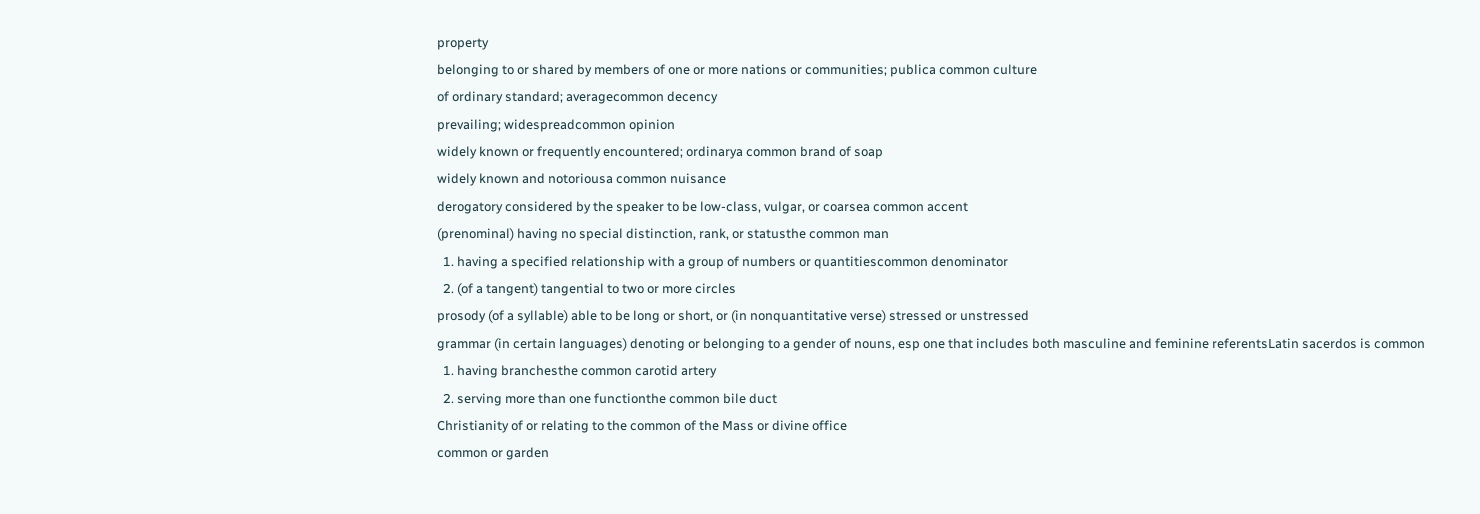property
belonging to or shared by members of one or more nations or communities; publica common culture
of ordinary standard; averagecommon decency
prevailing; widespreadcommon opinion
widely known or frequently encountered; ordinarya common brand of soap
widely known and notoriousa common nuisance
derogatory considered by the speaker to be low-class, vulgar, or coarsea common accent
(prenominal) having no special distinction, rank, or statusthe common man
  1. having a specified relationship with a group of numbers or quantitiescommon denominator
  2. (of a tangent) tangential to two or more circles
prosody (of a syllable) able to be long or short, or (in nonquantitative verse) stressed or unstressed
grammar (in certain languages) denoting or belonging to a gender of nouns, esp one that includes both masculine and feminine referentsLatin sacerdos is common
  1. having branchesthe common carotid artery
  2. serving more than one functionthe common bile duct
Christianity of or relating to the common of the Mass or divine office
common or garden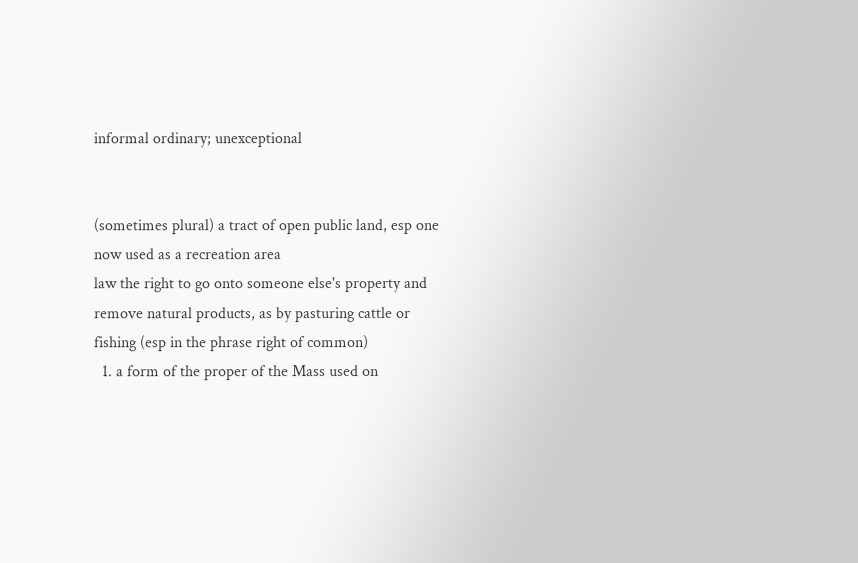informal ordinary; unexceptional


(sometimes plural) a tract of open public land, esp one now used as a recreation area
law the right to go onto someone else's property and remove natural products, as by pasturing cattle or fishing (esp in the phrase right of common)
  1. a form of the proper of the Mass used on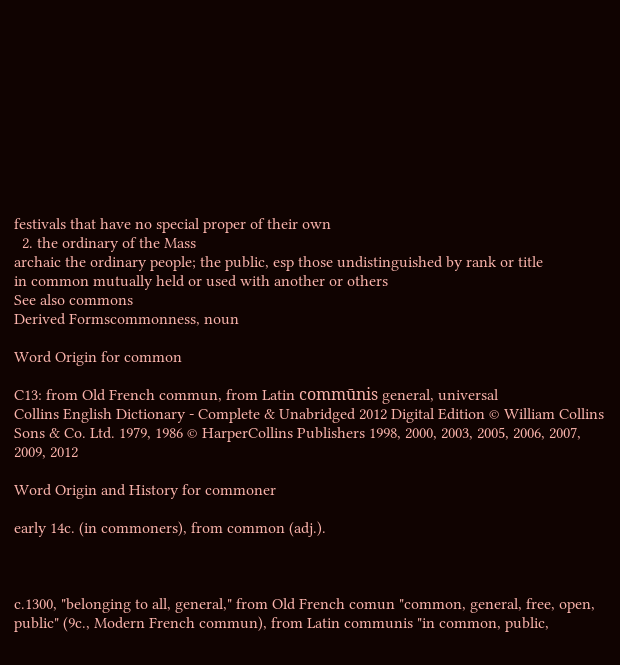festivals that have no special proper of their own
  2. the ordinary of the Mass
archaic the ordinary people; the public, esp those undistinguished by rank or title
in common mutually held or used with another or others
See also commons
Derived Formscommonness, noun

Word Origin for common

C13: from Old French commun, from Latin commūnis general, universal
Collins English Dictionary - Complete & Unabridged 2012 Digital Edition © William Collins Sons & Co. Ltd. 1979, 1986 © HarperCollins Publishers 1998, 2000, 2003, 2005, 2006, 2007, 2009, 2012

Word Origin and History for commoner

early 14c. (in commoners), from common (adj.).



c.1300, "belonging to all, general," from Old French comun "common, general, free, open, public" (9c., Modern French commun), from Latin communis "in common, public,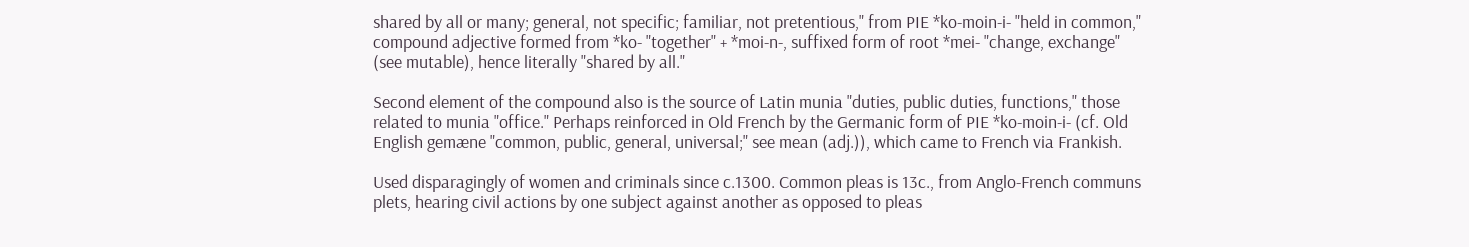shared by all or many; general, not specific; familiar, not pretentious," from PIE *ko-moin-i- "held in common," compound adjective formed from *ko- "together" + *moi-n-, suffixed form of root *mei- "change, exchange" (see mutable), hence literally "shared by all."

Second element of the compound also is the source of Latin munia "duties, public duties, functions," those related to munia "office." Perhaps reinforced in Old French by the Germanic form of PIE *ko-moin-i- (cf. Old English gemæne "common, public, general, universal;" see mean (adj.)), which came to French via Frankish.

Used disparagingly of women and criminals since c.1300. Common pleas is 13c., from Anglo-French communs plets, hearing civil actions by one subject against another as opposed to pleas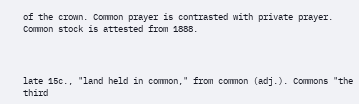of the crown. Common prayer is contrasted with private prayer. Common stock is attested from 1888.



late 15c., "land held in common," from common (adj.). Commons "the third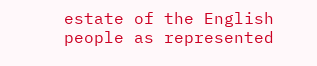estate of the English people as represented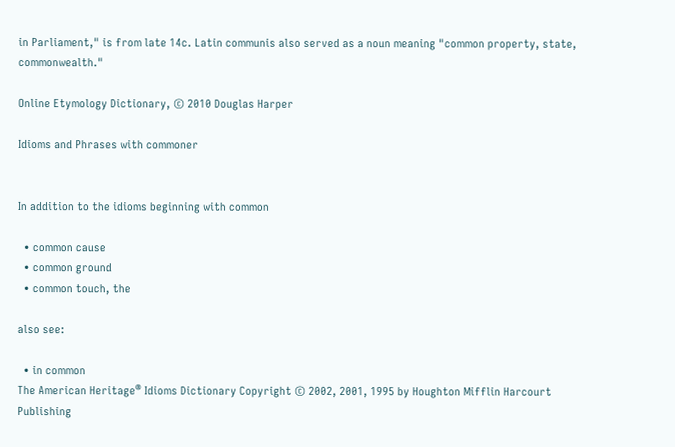in Parliament," is from late 14c. Latin communis also served as a noun meaning "common property, state, commonwealth."

Online Etymology Dictionary, © 2010 Douglas Harper

Idioms and Phrases with commoner


In addition to the idioms beginning with common

  • common cause
  • common ground
  • common touch, the

also see:

  • in common
The American Heritage® Idioms Dictionary Copyright © 2002, 2001, 1995 by Houghton Mifflin Harcourt Publishing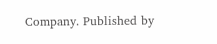Company. Published by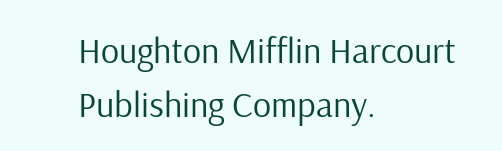Houghton Mifflin Harcourt Publishing Company.